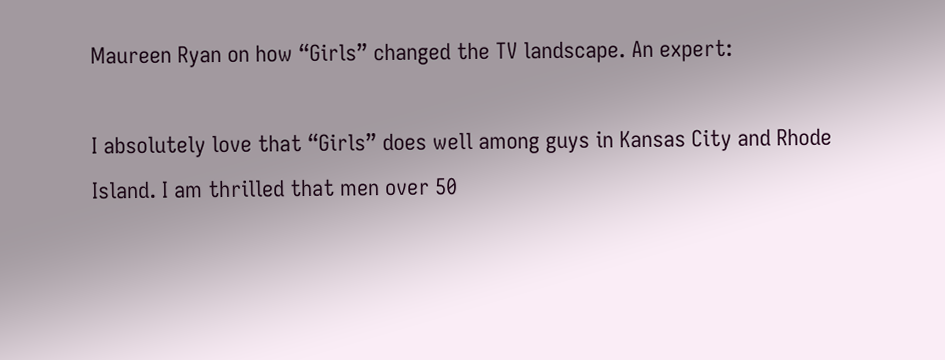Maureen Ryan on how “Girls” changed the TV landscape. An expert:

I absolutely love that “Girls” does well among guys in Kansas City and Rhode Island. I am thrilled that men over 50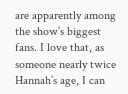are apparently among the show’s biggest fans. I love that, as someone nearly twice Hannah’s age, I can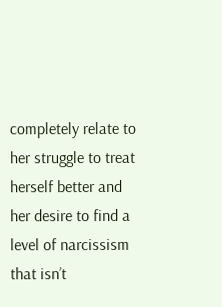completely relate to her struggle to treat herself better and her desire to find a level of narcissism that isn’t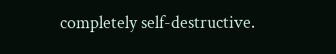completely self-destructive.